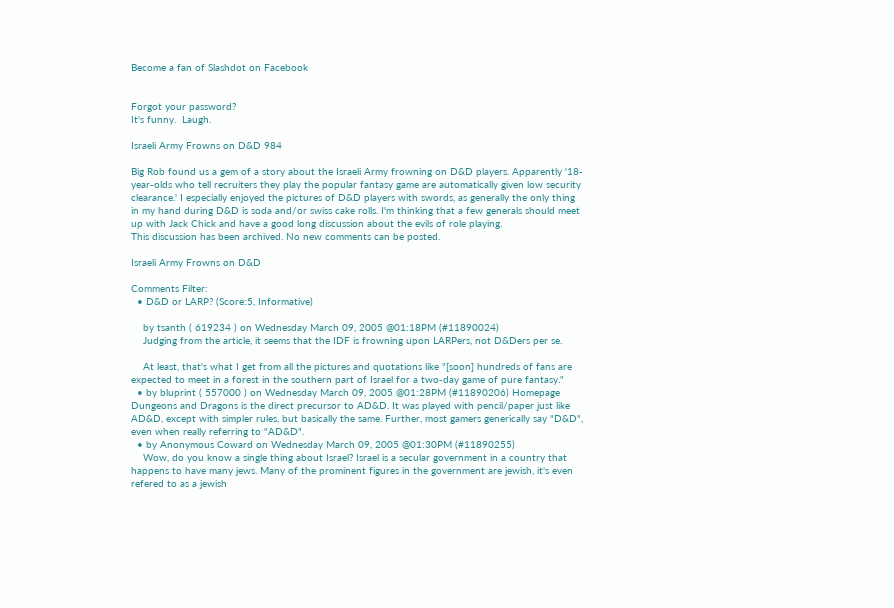Become a fan of Slashdot on Facebook


Forgot your password?
It's funny.  Laugh.

Israeli Army Frowns on D&D 984

Big Rob found us a gem of a story about the Israeli Army frowning on D&D players. Apparently '18-year-olds who tell recruiters they play the popular fantasy game are automatically given low security clearance.' I especially enjoyed the pictures of D&D players with swords, as generally the only thing in my hand during D&D is soda and/or swiss cake rolls. I'm thinking that a few generals should meet up with Jack Chick and have a good long discussion about the evils of role playing.
This discussion has been archived. No new comments can be posted.

Israeli Army Frowns on D&D

Comments Filter:
  • D&D or LARP? (Score:5, Informative)

    by tsanth ( 619234 ) on Wednesday March 09, 2005 @01:18PM (#11890024)
    Judging from the article, it seems that the IDF is frowning upon LARPers, not D&Ders per se.

    At least, that's what I get from all the pictures and quotations like "[soon] hundreds of fans are expected to meet in a forest in the southern part of Israel for a two-day game of pure fantasy."
  • by bluprint ( 557000 ) on Wednesday March 09, 2005 @01:28PM (#11890206) Homepage Dungeons and Dragons is the direct precursor to AD&D. It was played with pencil/paper just like AD&D, except with simpler rules, but basically the same. Further, most gamers generically say "D&D", even when really referring to "AD&D".
  • by Anonymous Coward on Wednesday March 09, 2005 @01:30PM (#11890255)
    Wow, do you know a single thing about Israel? Israel is a secular government in a country that happens to have many jews. Many of the prominent figures in the government are jewish, it's even refered to as a jewish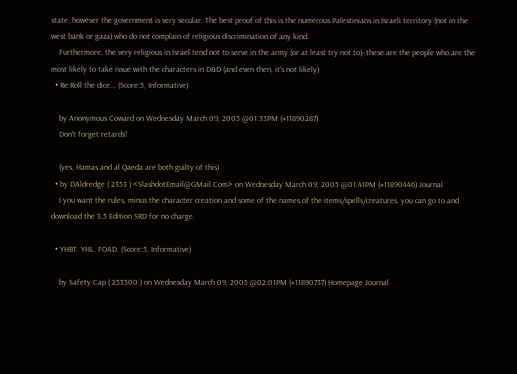state, however the government is very secular. The best proof of this is the numerous Palestinians in Israeli territory (not in the west bank or gaza) who do not complain of religious discrimination of any kind.
    Furthermore, the very religious in Israel tend not to serve in the army (or at least try not to)- these are the people who are the most likely to take issue with the characters in D&D (and even then, it's not likely)
  • Re:Roll the dice... (Score:5, Informative)

    by Anonymous Coward on Wednesday March 09, 2005 @01:33PM (#11890287)
    Don't forget retards!

    (yes, Hamas and al Qaeda are both guilty of this)
  • by DAldredge ( 2353 ) <SlashdotEmail@GMail.Com> on Wednesday March 09, 2005 @01:41PM (#11890446) Journal
    I you want the rules, minus the character creation and some of the names of the items/spells/creatures, you can go to and download the 3.5 Edition SRD for no charge.

  • YHBT. YHL. FOAD. (Score:5, Informative)

    by Safety Cap ( 253500 ) on Wednesday March 09, 2005 @02:01PM (#11890737) Homepage Journal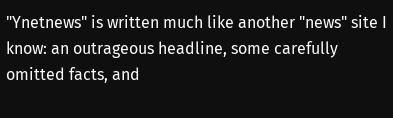"Ynetnews" is written much like another "news" site I know: an outrageous headline, some carefully omitted facts, and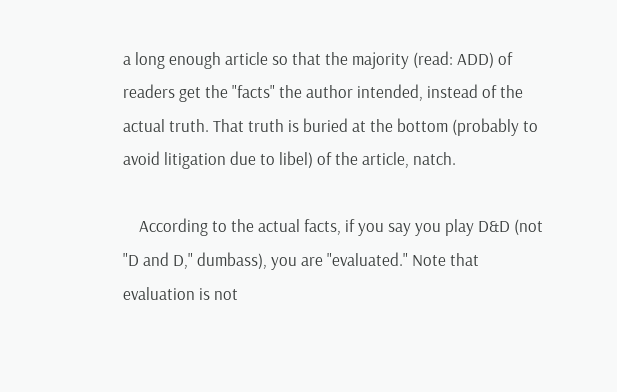a long enough article so that the majority (read: ADD) of readers get the "facts" the author intended, instead of the actual truth. That truth is buried at the bottom (probably to avoid litigation due to libel) of the article, natch.

    According to the actual facts, if you say you play D&D (not "D and D," dumbass), you are "evaluated." Note that evaluation is not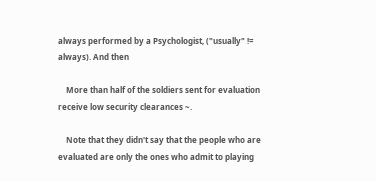always performed by a Psychologist, ("usually" != always). And then

    More than half of the soldiers sent for evaluation receive low security clearances ~.

    Note that they didn't say that the people who are evaluated are only the ones who admit to playing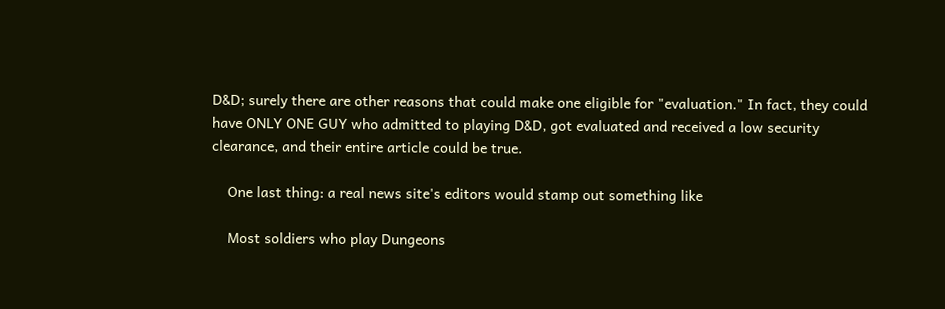D&D; surely there are other reasons that could make one eligible for "evaluation." In fact, they could have ONLY ONE GUY who admitted to playing D&D, got evaluated and received a low security clearance, and their entire article could be true.

    One last thing: a real news site's editors would stamp out something like

    Most soldiers who play Dungeons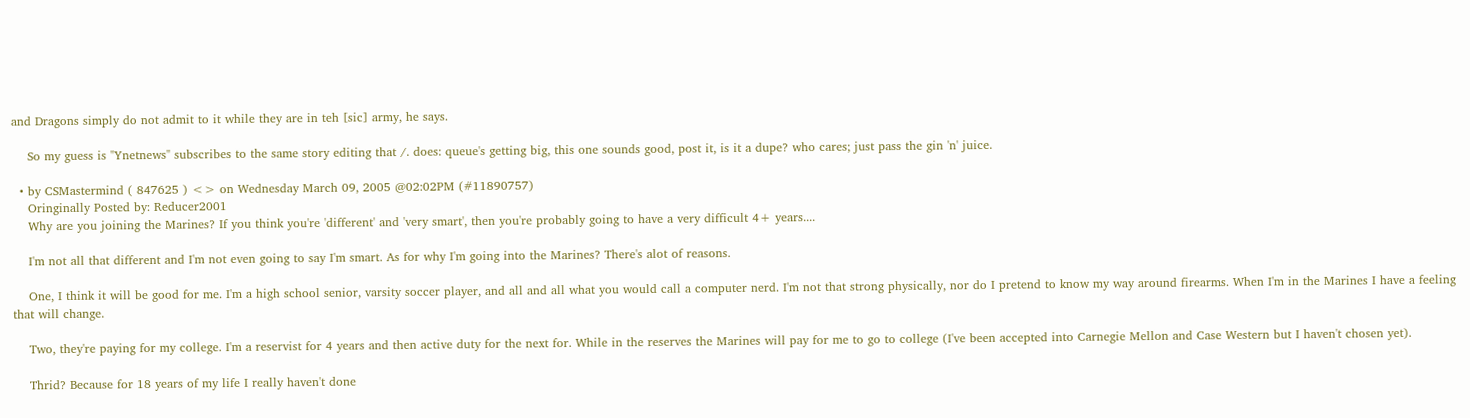and Dragons simply do not admit to it while they are in teh [sic] army, he says.

    So my guess is "Ynetnews" subscribes to the same story editing that /. does: queue's getting big, this one sounds good, post it, is it a dupe? who cares; just pass the gin 'n' juice.

  • by CSMastermind ( 847625 ) <> on Wednesday March 09, 2005 @02:02PM (#11890757)
    Oringinally Posted by: Reducer2001
    Why are you joining the Marines? If you think you're 'different' and 'very smart', then you're probably going to have a very difficult 4+ years....

    I'm not all that different and I'm not even going to say I'm smart. As for why I'm going into the Marines? There's alot of reasons.

    One, I think it will be good for me. I'm a high school senior, varsity soccer player, and all and all what you would call a computer nerd. I'm not that strong physically, nor do I pretend to know my way around firearms. When I'm in the Marines I have a feeling that will change.

    Two, they're paying for my college. I'm a reservist for 4 years and then active duty for the next for. While in the reserves the Marines will pay for me to go to college (I've been accepted into Carnegie Mellon and Case Western but I haven't chosen yet).

    Thrid? Because for 18 years of my life I really haven't done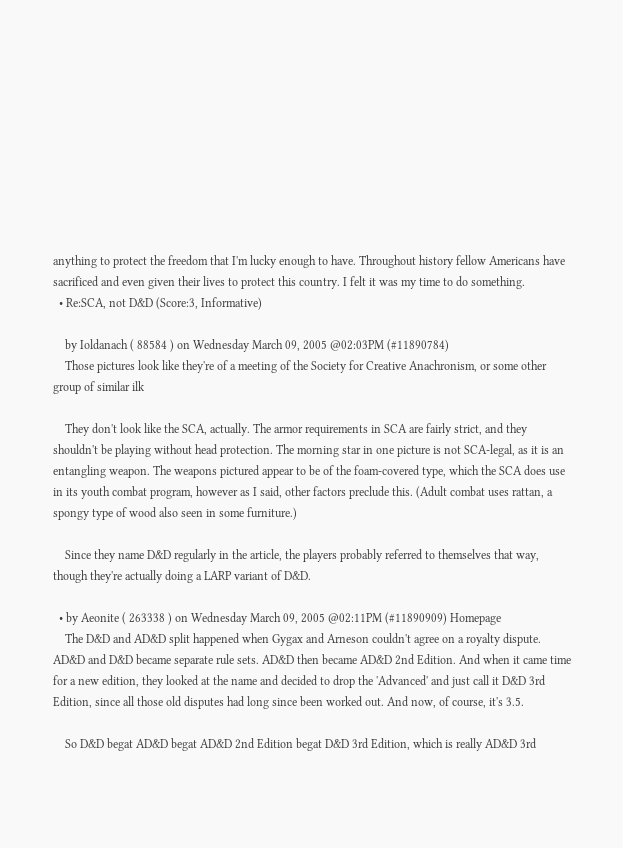anything to protect the freedom that I'm lucky enough to have. Throughout history fellow Americans have sacrificed and even given their lives to protect this country. I felt it was my time to do something.
  • Re:SCA, not D&D (Score:3, Informative)

    by Ioldanach ( 88584 ) on Wednesday March 09, 2005 @02:03PM (#11890784)
    Those pictures look like they're of a meeting of the Society for Creative Anachronism, or some other group of similar ilk

    They don't look like the SCA, actually. The armor requirements in SCA are fairly strict, and they shouldn't be playing without head protection. The morning star in one picture is not SCA-legal, as it is an entangling weapon. The weapons pictured appear to be of the foam-covered type, which the SCA does use in its youth combat program, however as I said, other factors preclude this. (Adult combat uses rattan, a spongy type of wood also seen in some furniture.)

    Since they name D&D regularly in the article, the players probably referred to themselves that way, though they're actually doing a LARP variant of D&D.

  • by Aeonite ( 263338 ) on Wednesday March 09, 2005 @02:11PM (#11890909) Homepage
    The D&D and AD&D split happened when Gygax and Arneson couldn't agree on a royalty dispute. AD&D and D&D became separate rule sets. AD&D then became AD&D 2nd Edition. And when it came time for a new edition, they looked at the name and decided to drop the 'Advanced' and just call it D&D 3rd Edition, since all those old disputes had long since been worked out. And now, of course, it's 3.5.

    So D&D begat AD&D begat AD&D 2nd Edition begat D&D 3rd Edition, which is really AD&D 3rd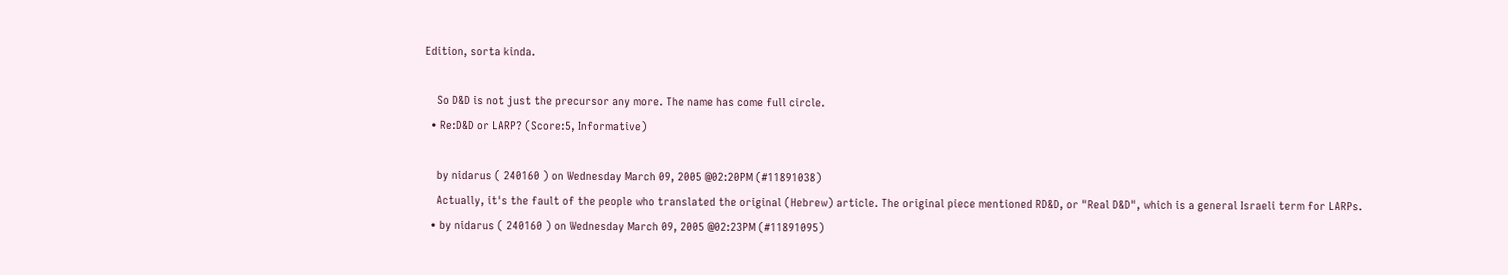Edition, sorta kinda.

    So D&D is not just the precursor any more. The name has come full circle.
  • Re:D&D or LARP? (Score:5, Informative)

    by nidarus ( 240160 ) on Wednesday March 09, 2005 @02:20PM (#11891038)
    Actually, it's the fault of the people who translated the original (Hebrew) article. The original piece mentioned RD&D, or "Real D&D", which is a general Israeli term for LARPs.
  • by nidarus ( 240160 ) on Wednesday March 09, 2005 @02:23PM (#11891095)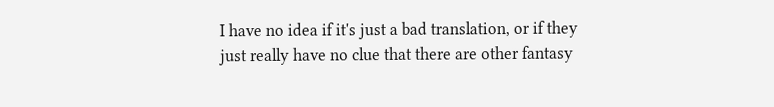I have no idea if it's just a bad translation, or if they just really have no clue that there are other fantasy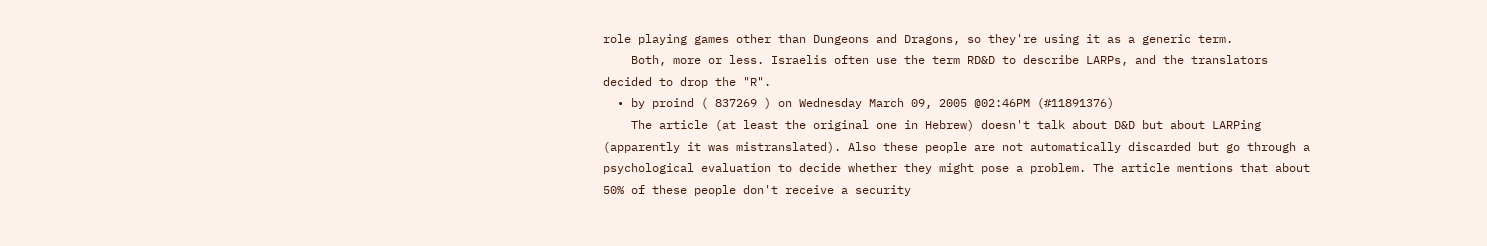role playing games other than Dungeons and Dragons, so they're using it as a generic term.
    Both, more or less. Israelis often use the term RD&D to describe LARPs, and the translators decided to drop the "R".
  • by proind ( 837269 ) on Wednesday March 09, 2005 @02:46PM (#11891376)
    The article (at least the original one in Hebrew) doesn't talk about D&D but about LARPing (apparently it was mistranslated). Also these people are not automatically discarded but go through a psychological evaluation to decide whether they might pose a problem. The article mentions that about 50% of these people don't receive a security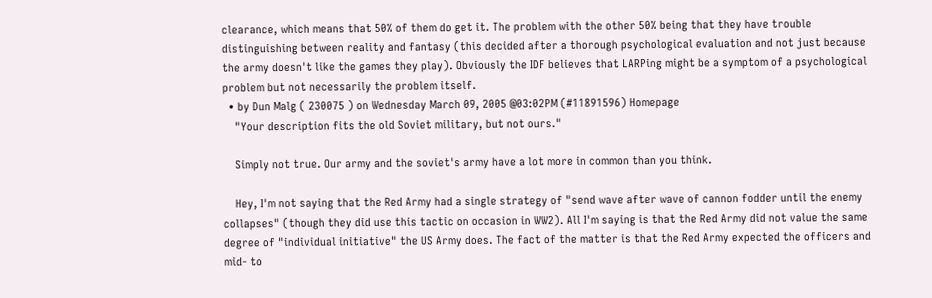clearance, which means that 50% of them do get it. The problem with the other 50% being that they have trouble distinguishing between reality and fantasy (this decided after a thorough psychological evaluation and not just because the army doesn't like the games they play). Obviously the IDF believes that LARPing might be a symptom of a psychological problem but not necessarily the problem itself.
  • by Dun Malg ( 230075 ) on Wednesday March 09, 2005 @03:02PM (#11891596) Homepage
    "Your description fits the old Soviet military, but not ours."

    Simply not true. Our army and the soviet's army have a lot more in common than you think.

    Hey, I'm not saying that the Red Army had a single strategy of "send wave after wave of cannon fodder until the enemy collapses" (though they did use this tactic on occasion in WW2). All I'm saying is that the Red Army did not value the same degree of "individual initiative" the US Army does. The fact of the matter is that the Red Army expected the officers and mid- to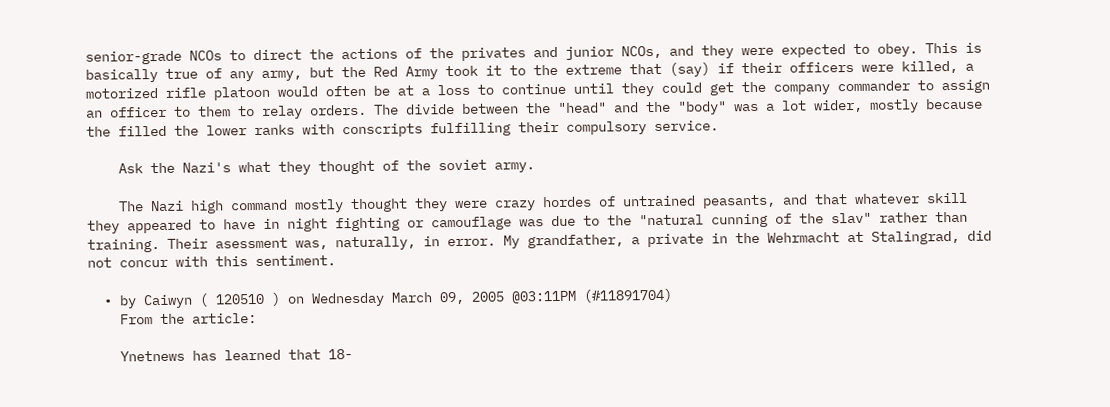senior-grade NCOs to direct the actions of the privates and junior NCOs, and they were expected to obey. This is basically true of any army, but the Red Army took it to the extreme that (say) if their officers were killed, a motorized rifle platoon would often be at a loss to continue until they could get the company commander to assign an officer to them to relay orders. The divide between the "head" and the "body" was a lot wider, mostly because the filled the lower ranks with conscripts fulfilling their compulsory service.

    Ask the Nazi's what they thought of the soviet army.

    The Nazi high command mostly thought they were crazy hordes of untrained peasants, and that whatever skill they appeared to have in night fighting or camouflage was due to the "natural cunning of the slav" rather than training. Their asessment was, naturally, in error. My grandfather, a private in the Wehrmacht at Stalingrad, did not concur with this sentiment.

  • by Caiwyn ( 120510 ) on Wednesday March 09, 2005 @03:11PM (#11891704)
    From the article:

    Ynetnews has learned that 18-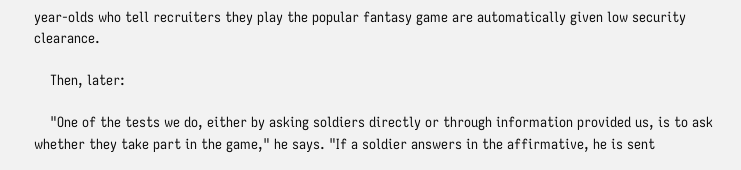year-olds who tell recruiters they play the popular fantasy game are automatically given low security clearance.

    Then, later:

    "One of the tests we do, either by asking soldiers directly or through information provided us, is to ask whether they take part in the game," he says. "If a soldier answers in the affirmative, he is sent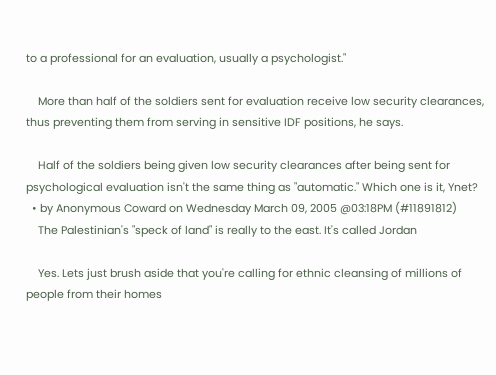to a professional for an evaluation, usually a psychologist."

    More than half of the soldiers sent for evaluation receive low security clearances, thus preventing them from serving in sensitive IDF positions, he says.

    Half of the soldiers being given low security clearances after being sent for psychological evaluation isn't the same thing as "automatic." Which one is it, Ynet?
  • by Anonymous Coward on Wednesday March 09, 2005 @03:18PM (#11891812)
    The Palestinian's "speck of land" is really to the east. It's called Jordan

    Yes. Lets just brush aside that you're calling for ethnic cleansing of millions of people from their homes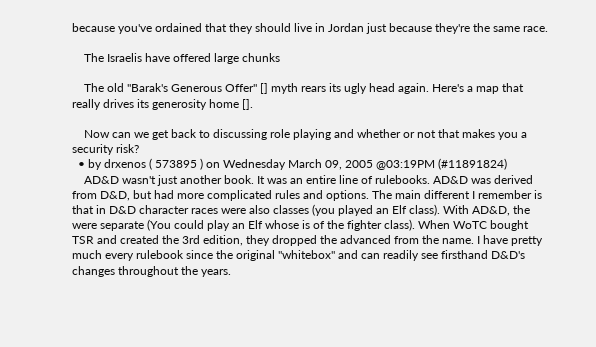because you've ordained that they should live in Jordan just because they're the same race.

    The Israelis have offered large chunks

    The old "Barak's Generous Offer" [] myth rears its ugly head again. Here's a map that really drives its generosity home [].

    Now can we get back to discussing role playing and whether or not that makes you a security risk?
  • by drxenos ( 573895 ) on Wednesday March 09, 2005 @03:19PM (#11891824)
    AD&D wasn't just another book. It was an entire line of rulebooks. AD&D was derived from D&D, but had more complicated rules and options. The main different I remember is that in D&D character races were also classes (you played an Elf class). With AD&D, the were separate (You could play an Elf whose is of the fighter class). When WoTC bought TSR and created the 3rd edition, they dropped the advanced from the name. I have pretty much every rulebook since the original "whitebox" and can readily see firsthand D&D's changes throughout the years.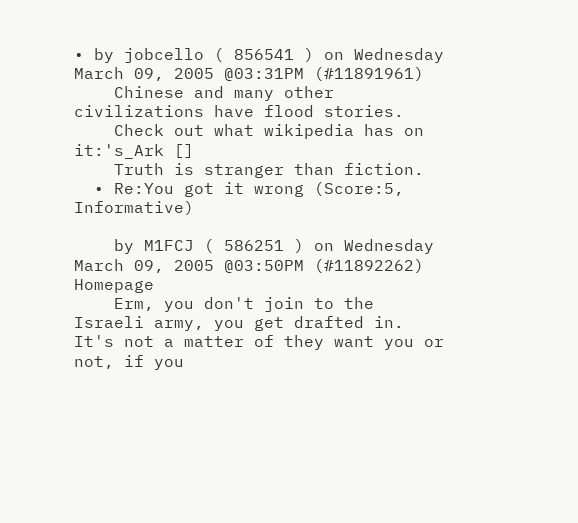• by jobcello ( 856541 ) on Wednesday March 09, 2005 @03:31PM (#11891961)
    Chinese and many other civilizations have flood stories.
    Check out what wikipedia has on it:'s_Ark []
    Truth is stranger than fiction.
  • Re:You got it wrong (Score:5, Informative)

    by M1FCJ ( 586251 ) on Wednesday March 09, 2005 @03:50PM (#11892262) Homepage
    Erm, you don't join to the Israeli army, you get drafted in. It's not a matter of they want you or not, if you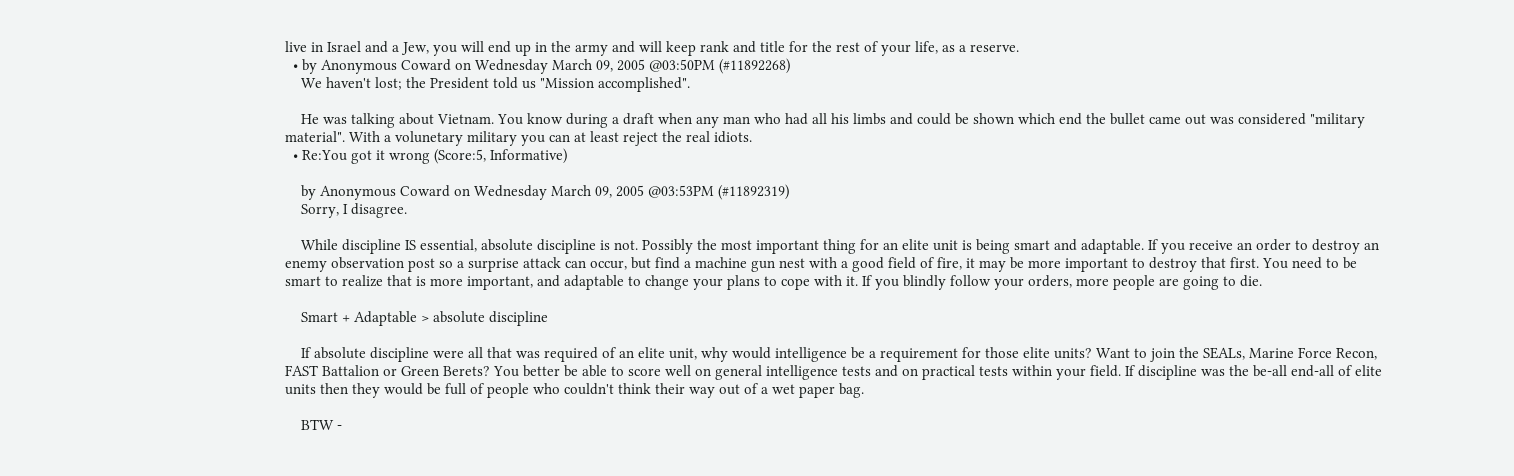live in Israel and a Jew, you will end up in the army and will keep rank and title for the rest of your life, as a reserve.
  • by Anonymous Coward on Wednesday March 09, 2005 @03:50PM (#11892268)
    We haven't lost; the President told us "Mission accomplished".

    He was talking about Vietnam. You know during a draft when any man who had all his limbs and could be shown which end the bullet came out was considered "military material". With a volunetary military you can at least reject the real idiots.
  • Re:You got it wrong (Score:5, Informative)

    by Anonymous Coward on Wednesday March 09, 2005 @03:53PM (#11892319)
    Sorry, I disagree.

    While discipline IS essential, absolute discipline is not. Possibly the most important thing for an elite unit is being smart and adaptable. If you receive an order to destroy an enemy observation post so a surprise attack can occur, but find a machine gun nest with a good field of fire, it may be more important to destroy that first. You need to be smart to realize that is more important, and adaptable to change your plans to cope with it. If you blindly follow your orders, more people are going to die.

    Smart + Adaptable > absolute discipline

    If absolute discipline were all that was required of an elite unit, why would intelligence be a requirement for those elite units? Want to join the SEALs, Marine Force Recon, FAST Battalion or Green Berets? You better be able to score well on general intelligence tests and on practical tests within your field. If discipline was the be-all end-all of elite units then they would be full of people who couldn't think their way out of a wet paper bag.

    BTW -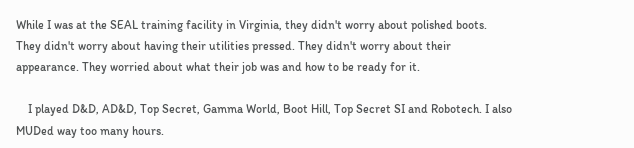While I was at the SEAL training facility in Virginia, they didn't worry about polished boots. They didn't worry about having their utilities pressed. They didn't worry about their appearance. They worried about what their job was and how to be ready for it.

    I played D&D, AD&D, Top Secret, Gamma World, Boot Hill, Top Secret SI and Robotech. I also MUDed way too many hours.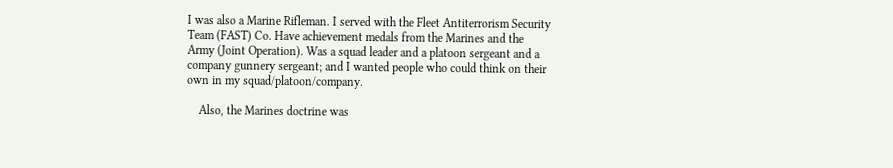I was also a Marine Rifleman. I served with the Fleet Antiterrorism Security Team (FAST) Co. Have achievement medals from the Marines and the Army (Joint Operation). Was a squad leader and a platoon sergeant and a company gunnery sergeant; and I wanted people who could think on their own in my squad/platoon/company.

    Also, the Marines doctrine was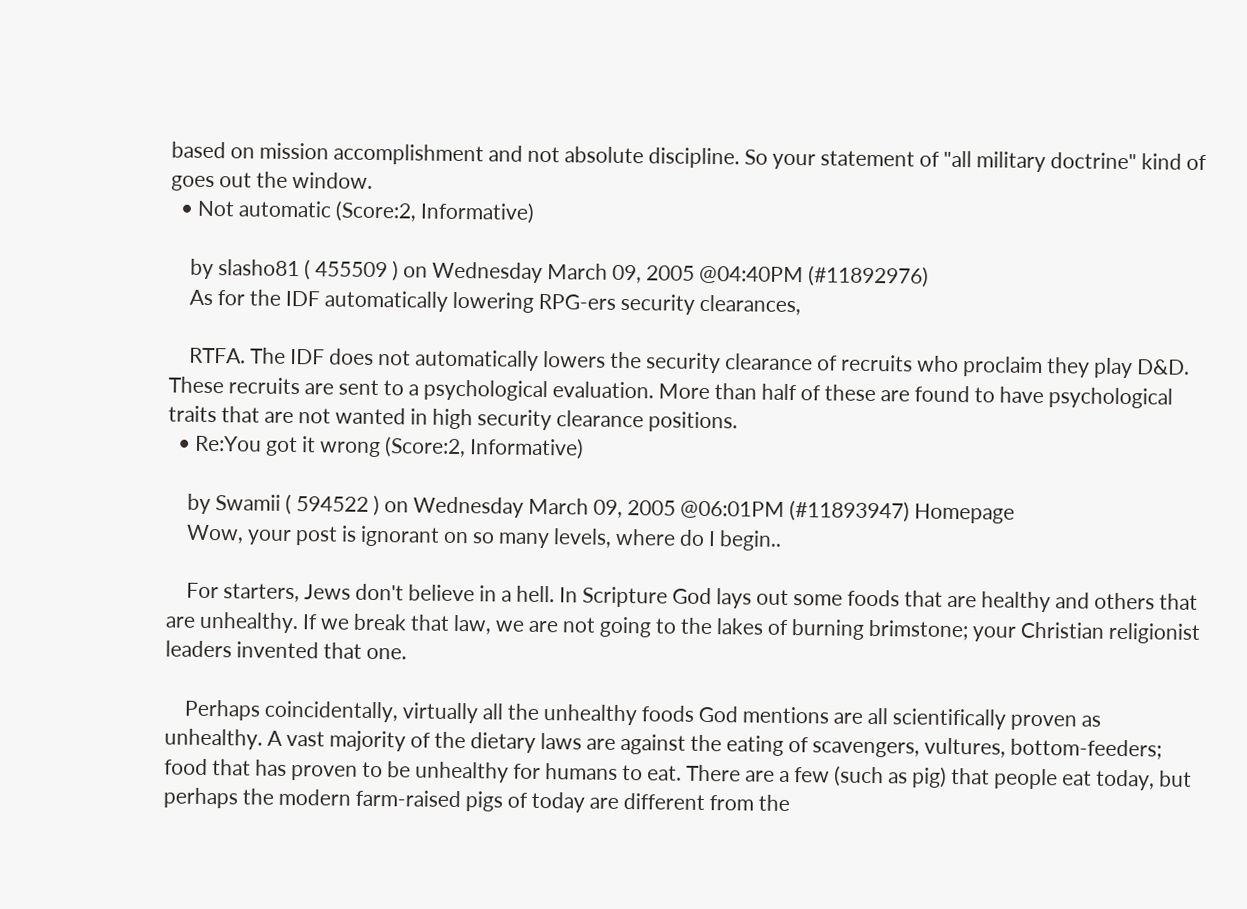based on mission accomplishment and not absolute discipline. So your statement of "all military doctrine" kind of goes out the window.
  • Not automatic (Score:2, Informative)

    by slasho81 ( 455509 ) on Wednesday March 09, 2005 @04:40PM (#11892976)
    As for the IDF automatically lowering RPG-ers security clearances,

    RTFA. The IDF does not automatically lowers the security clearance of recruits who proclaim they play D&D. These recruits are sent to a psychological evaluation. More than half of these are found to have psychological traits that are not wanted in high security clearance positions.
  • Re:You got it wrong (Score:2, Informative)

    by Swamii ( 594522 ) on Wednesday March 09, 2005 @06:01PM (#11893947) Homepage
    Wow, your post is ignorant on so many levels, where do I begin..

    For starters, Jews don't believe in a hell. In Scripture God lays out some foods that are healthy and others that are unhealthy. If we break that law, we are not going to the lakes of burning brimstone; your Christian religionist leaders invented that one.

    Perhaps coincidentally, virtually all the unhealthy foods God mentions are all scientifically proven as unhealthy. A vast majority of the dietary laws are against the eating of scavengers, vultures, bottom-feeders; food that has proven to be unhealthy for humans to eat. There are a few (such as pig) that people eat today, but perhaps the modern farm-raised pigs of today are different from the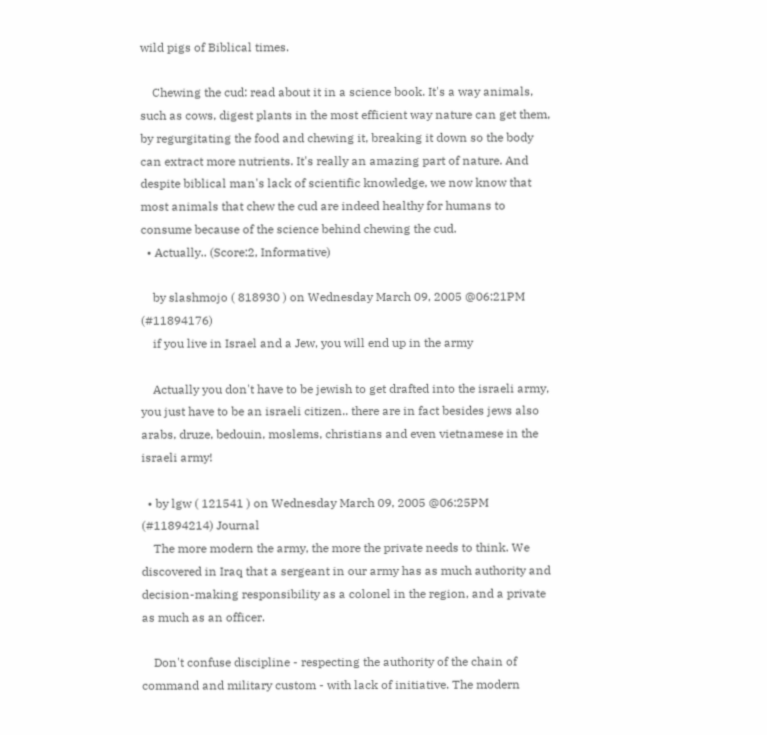wild pigs of Biblical times.

    Chewing the cud: read about it in a science book. It's a way animals, such as cows, digest plants in the most efficient way nature can get them, by regurgitating the food and chewing it, breaking it down so the body can extract more nutrients. It's really an amazing part of nature. And despite biblical man's lack of scientific knowledge, we now know that most animals that chew the cud are indeed healthy for humans to consume because of the science behind chewing the cud.
  • Actually.. (Score:2, Informative)

    by slashmojo ( 818930 ) on Wednesday March 09, 2005 @06:21PM (#11894176)
    if you live in Israel and a Jew, you will end up in the army

    Actually you don't have to be jewish to get drafted into the israeli army, you just have to be an israeli citizen.. there are in fact besides jews also arabs, druze, bedouin, moslems, christians and even vietnamese in the israeli army!

  • by lgw ( 121541 ) on Wednesday March 09, 2005 @06:25PM (#11894214) Journal
    The more modern the army, the more the private needs to think. We discovered in Iraq that a sergeant in our army has as much authority and decision-making responsibility as a colonel in the region, and a private as much as an officer.

    Don't confuse discipline - respecting the authority of the chain of command and military custom - with lack of initiative. The modern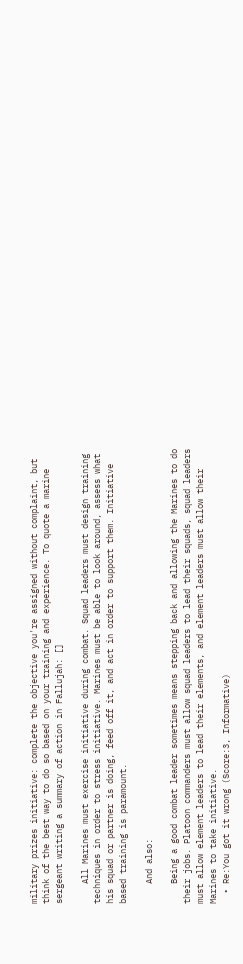military prizes initiative: complete the objective you're assigned without complaint, but think of the best way to do so based on your training and experience. To quote a marine sergeant writing a summary of action in Fallujah: []

    All Marines must exercise initiative during combat. Squad leaders must design training techniques in order to stress initiative. Marines must be able to look around, assess what his squad or partner is doing, feed off it, and act in order to support them. Initiative based training is paramount.

    And also:

    Being a good combat leader sometimes means stepping back and allowing the Marines to do their jobs. Platoon commanders must allow squad leaders to lead their squads, squad leaders must allow element leaders to lead their elements, and element leaders must allow their Marines to take initiative.
  • Re:You got it wrong (Score:3, Informative)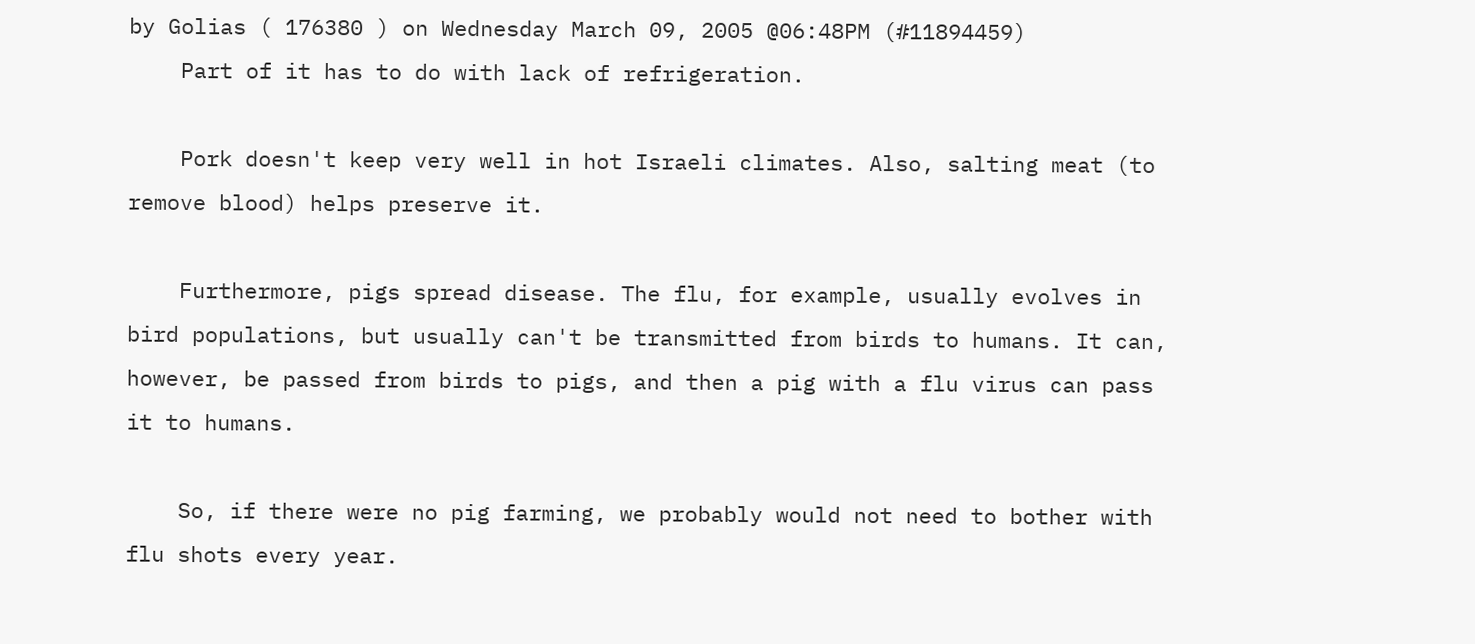by Golias ( 176380 ) on Wednesday March 09, 2005 @06:48PM (#11894459)
    Part of it has to do with lack of refrigeration.

    Pork doesn't keep very well in hot Israeli climates. Also, salting meat (to remove blood) helps preserve it.

    Furthermore, pigs spread disease. The flu, for example, usually evolves in bird populations, but usually can't be transmitted from birds to humans. It can, however, be passed from birds to pigs, and then a pig with a flu virus can pass it to humans.

    So, if there were no pig farming, we probably would not need to bother with flu shots every year.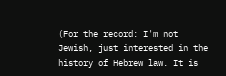(For the record: I'm not Jewish, just interested in the history of Hebrew law. It is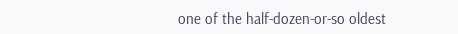one of the half-dozen-or-so oldest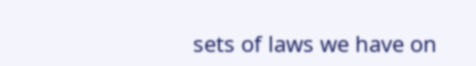sets of laws we have on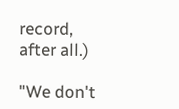record, after all.)

"We don't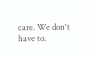care. We don't have to.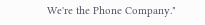We're the Phone Company."